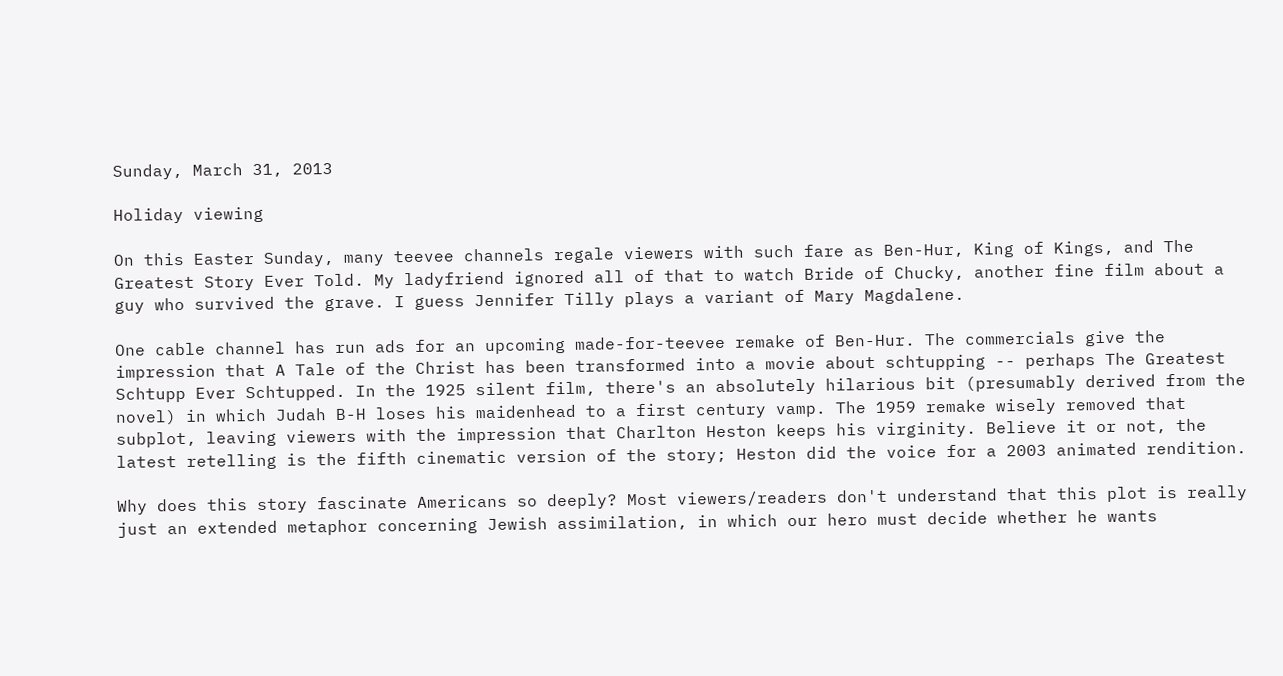Sunday, March 31, 2013

Holiday viewing

On this Easter Sunday, many teevee channels regale viewers with such fare as Ben-Hur, King of Kings, and The Greatest Story Ever Told. My ladyfriend ignored all of that to watch Bride of Chucky, another fine film about a guy who survived the grave. I guess Jennifer Tilly plays a variant of Mary Magdalene.

One cable channel has run ads for an upcoming made-for-teevee remake of Ben-Hur. The commercials give the impression that A Tale of the Christ has been transformed into a movie about schtupping -- perhaps The Greatest Schtupp Ever Schtupped. In the 1925 silent film, there's an absolutely hilarious bit (presumably derived from the novel) in which Judah B-H loses his maidenhead to a first century vamp. The 1959 remake wisely removed that subplot, leaving viewers with the impression that Charlton Heston keeps his virginity. Believe it or not, the latest retelling is the fifth cinematic version of the story; Heston did the voice for a 2003 animated rendition.

Why does this story fascinate Americans so deeply? Most viewers/readers don't understand that this plot is really just an extended metaphor concerning Jewish assimilation, in which our hero must decide whether he wants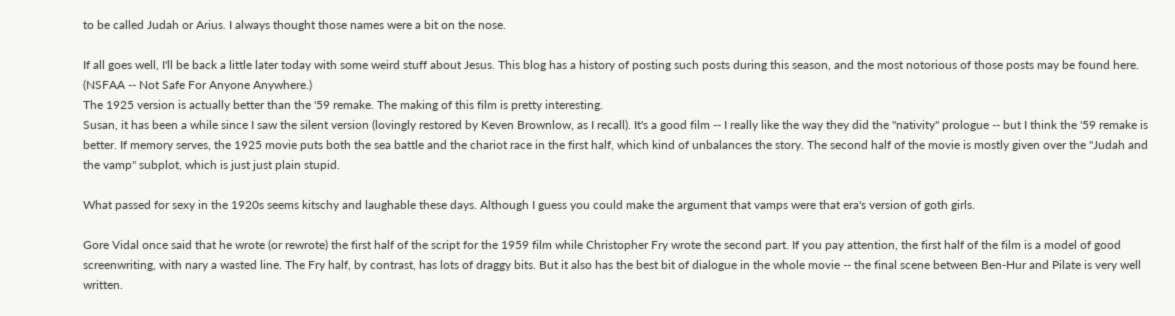to be called Judah or Arius. I always thought those names were a bit on the nose.

If all goes well, I'll be back a little later today with some weird stuff about Jesus. This blog has a history of posting such posts during this season, and the most notorious of those posts may be found here. (NSFAA -- Not Safe For Anyone Anywhere.)
The 1925 version is actually better than the '59 remake. The making of this film is pretty interesting.
Susan, it has been a while since I saw the silent version (lovingly restored by Keven Brownlow, as I recall). It's a good film -- I really like the way they did the "nativity" prologue -- but I think the '59 remake is better. If memory serves, the 1925 movie puts both the sea battle and the chariot race in the first half, which kind of unbalances the story. The second half of the movie is mostly given over the "Judah and the vamp" subplot, which is just just plain stupid.

What passed for sexy in the 1920s seems kitschy and laughable these days. Although I guess you could make the argument that vamps were that era's version of goth girls.

Gore Vidal once said that he wrote (or rewrote) the first half of the script for the 1959 film while Christopher Fry wrote the second part. If you pay attention, the first half of the film is a model of good screenwriting, with nary a wasted line. The Fry half, by contrast, has lots of draggy bits. But it also has the best bit of dialogue in the whole movie -- the final scene between Ben-Hur and Pilate is very well written.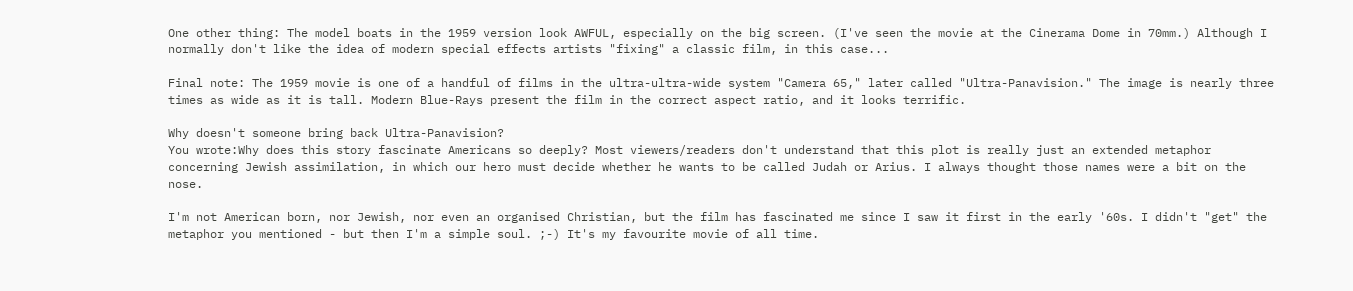One other thing: The model boats in the 1959 version look AWFUL, especially on the big screen. (I've seen the movie at the Cinerama Dome in 70mm.) Although I normally don't like the idea of modern special effects artists "fixing" a classic film, in this case...

Final note: The 1959 movie is one of a handful of films in the ultra-ultra-wide system "Camera 65," later called "Ultra-Panavision." The image is nearly three times as wide as it is tall. Modern Blue-Rays present the film in the correct aspect ratio, and it looks terrific.

Why doesn't someone bring back Ultra-Panavision?
You wrote:Why does this story fascinate Americans so deeply? Most viewers/readers don't understand that this plot is really just an extended metaphor concerning Jewish assimilation, in which our hero must decide whether he wants to be called Judah or Arius. I always thought those names were a bit on the nose.

I'm not American born, nor Jewish, nor even an organised Christian, but the film has fascinated me since I saw it first in the early '60s. I didn't "get" the metaphor you mentioned - but then I'm a simple soul. ;-) It's my favourite movie of all time.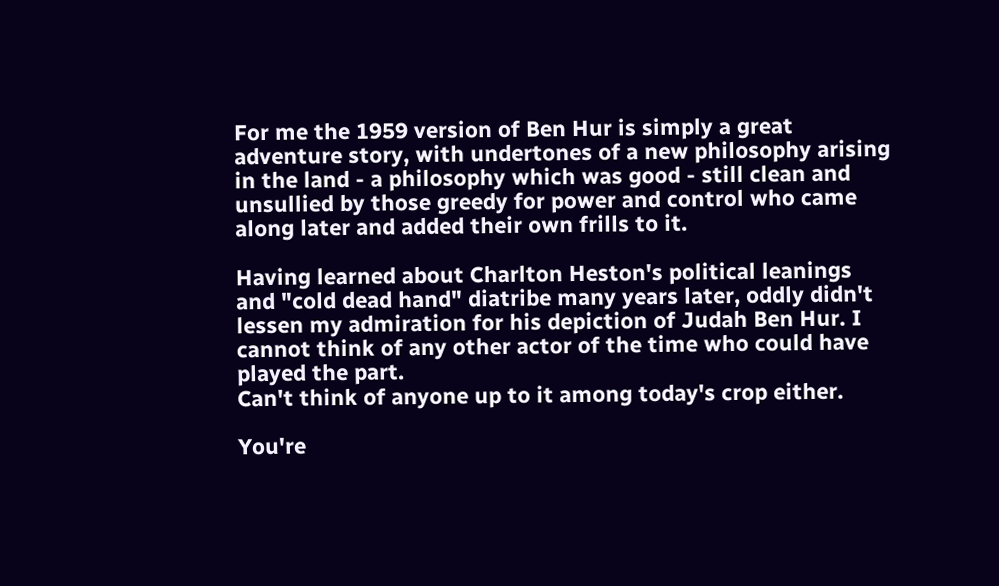For me the 1959 version of Ben Hur is simply a great adventure story, with undertones of a new philosophy arising in the land - a philosophy which was good - still clean and unsullied by those greedy for power and control who came along later and added their own frills to it.

Having learned about Charlton Heston's political leanings and "cold dead hand" diatribe many years later, oddly didn't lessen my admiration for his depiction of Judah Ben Hur. I cannot think of any other actor of the time who could have played the part.
Can't think of anyone up to it among today's crop either.

You're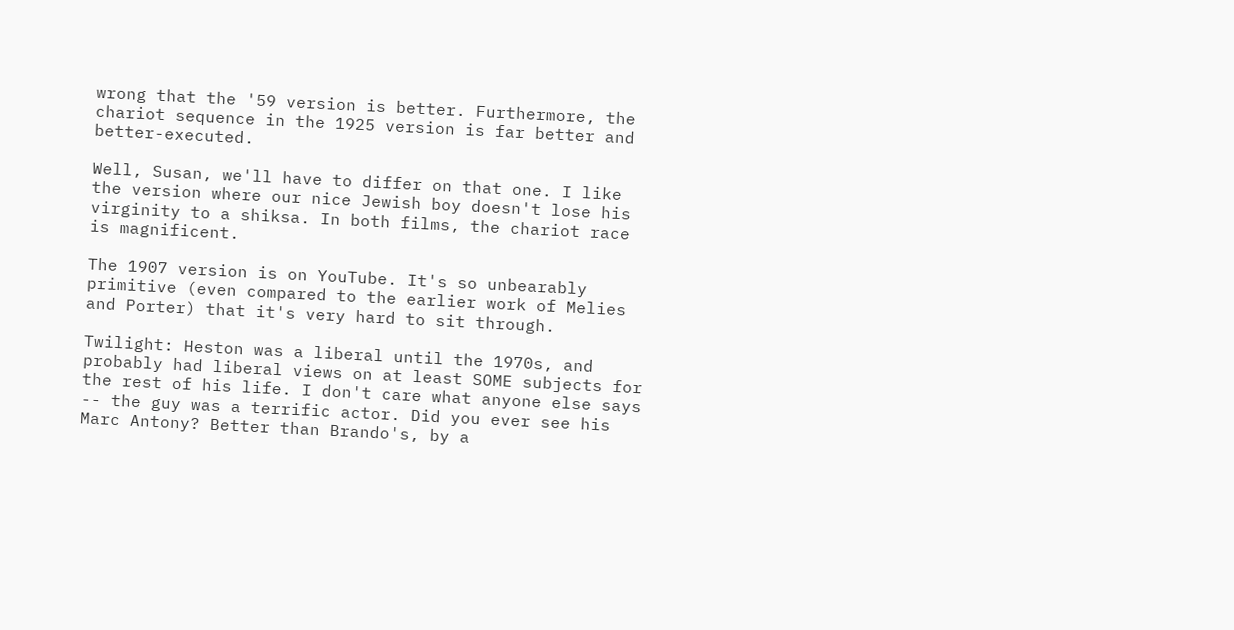wrong that the '59 version is better. Furthermore, the chariot sequence in the 1925 version is far better and better-executed.

Well, Susan, we'll have to differ on that one. I like the version where our nice Jewish boy doesn't lose his virginity to a shiksa. In both films, the chariot race is magnificent.

The 1907 version is on YouTube. It's so unbearably primitive (even compared to the earlier work of Melies and Porter) that it's very hard to sit through.

Twilight: Heston was a liberal until the 1970s, and probably had liberal views on at least SOME subjects for the rest of his life. I don't care what anyone else says -- the guy was a terrific actor. Did you ever see his Marc Antony? Better than Brando's, by a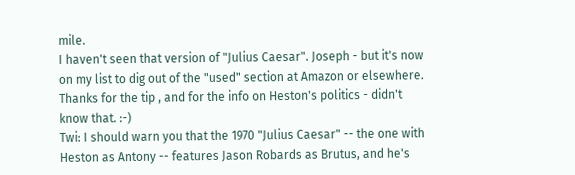mile.
I haven't seen that version of "Julius Caesar". Joseph - but it's now on my list to dig out of the "used" section at Amazon or elsewhere. Thanks for the tip , and for the info on Heston's politics - didn't know that. :-)
Twi: I should warn you that the 1970 "Julius Caesar" -- the one with Heston as Antony -- features Jason Robards as Brutus, and he's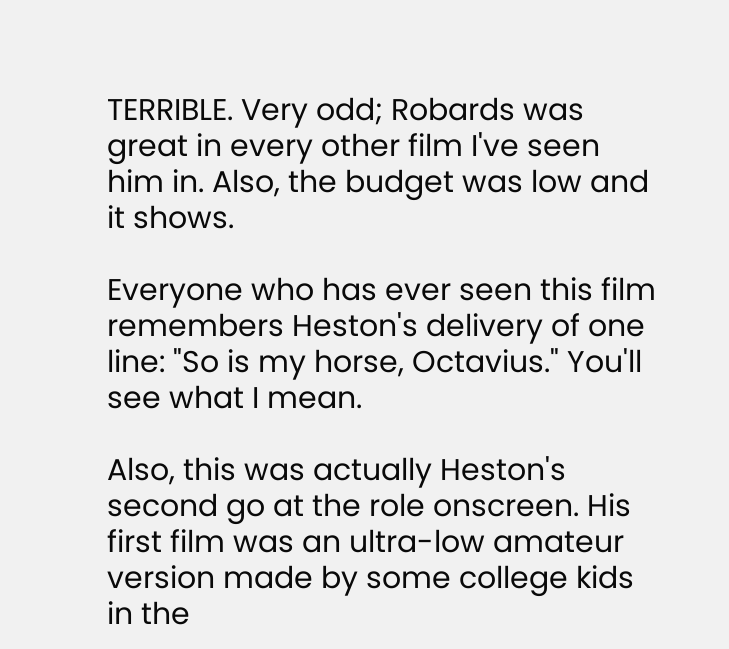TERRIBLE. Very odd; Robards was great in every other film I've seen him in. Also, the budget was low and it shows.

Everyone who has ever seen this film remembers Heston's delivery of one line: "So is my horse, Octavius." You'll see what I mean.

Also, this was actually Heston's second go at the role onscreen. His first film was an ultra-low amateur version made by some college kids in the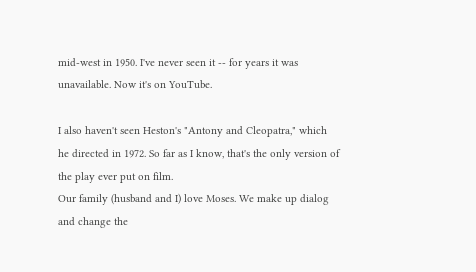mid-west in 1950. I've never seen it -- for years it was unavailable. Now it's on YouTube.

I also haven't seen Heston's "Antony and Cleopatra," which he directed in 1972. So far as I know, that's the only version of the play ever put on film.
Our family (husband and I) love Moses. We make up dialog and change the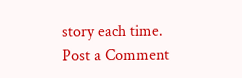story each time.
Post a Comment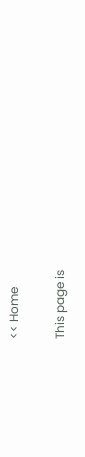<< Home

This page is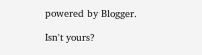powered by Blogger.

Isn't yours?